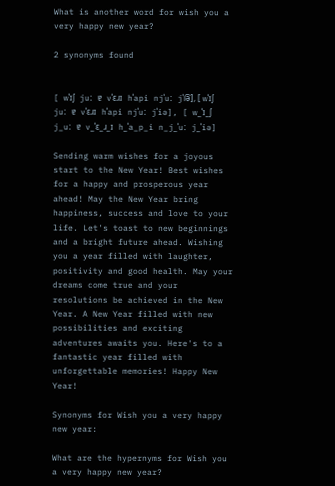What is another word for wish you a very happy new year?

2 synonyms found


[ wˈɪʃ juː ɐ vˈɛɹɪ hˈapi njˈuː jˈi͡ə], [ wˈɪʃ juː ɐ vˈɛɹɪ hˈapi njˈuː jˈiə], [ w_ˈɪ_ʃ j_uː ɐ v_ˈɛ_ɹ_ɪ h_ˈa_p_i n_j_ˈuː j_ˈiə]

Sending warm wishes for a joyous start to the New Year! Best wishes for a happy and prosperous year ahead! May the New Year bring happiness, success and love to your life. Let's toast to new beginnings and a bright future ahead. Wishing you a year filled with laughter, positivity and good health. May your dreams come true and your resolutions be achieved in the New Year. A New Year filled with new possibilities and exciting adventures awaits you. Here's to a fantastic year filled with unforgettable memories! Happy New Year!

Synonyms for Wish you a very happy new year:

What are the hypernyms for Wish you a very happy new year?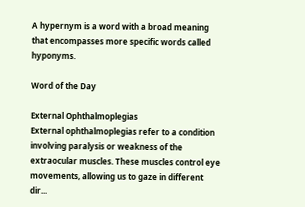A hypernym is a word with a broad meaning that encompasses more specific words called hyponyms.

Word of the Day

External Ophthalmoplegias
External ophthalmoplegias refer to a condition involving paralysis or weakness of the extraocular muscles. These muscles control eye movements, allowing us to gaze in different dir...